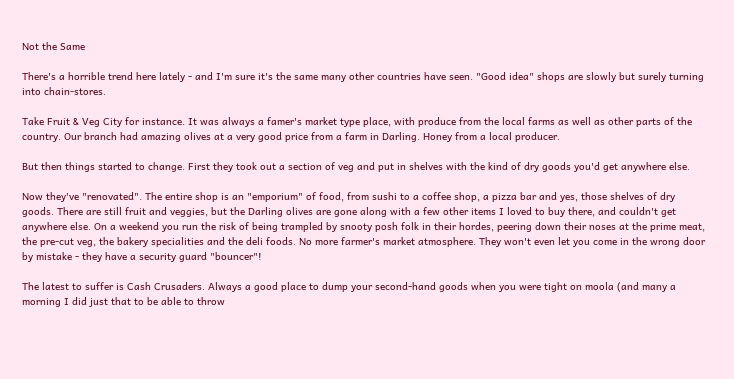Not the Same

There's a horrible trend here lately - and I'm sure it's the same many other countries have seen. "Good idea" shops are slowly but surely turning into chain-stores.

Take Fruit & Veg City for instance. It was always a famer's market type place, with produce from the local farms as well as other parts of the country. Our branch had amazing olives at a very good price from a farm in Darling. Honey from a local producer.

But then things started to change. First they took out a section of veg and put in shelves with the kind of dry goods you'd get anywhere else.

Now they've "renovated". The entire shop is an "emporium" of food, from sushi to a coffee shop, a pizza bar and yes, those shelves of dry goods. There are still fruit and veggies, but the Darling olives are gone along with a few other items I loved to buy there, and couldn't get anywhere else. On a weekend you run the risk of being trampled by snooty posh folk in their hordes, peering down their noses at the prime meat, the pre-cut veg, the bakery specialities and the deli foods. No more farmer's market atmosphere. They won't even let you come in the wrong door by mistake - they have a security guard "bouncer"!

The latest to suffer is Cash Crusaders. Always a good place to dump your second-hand goods when you were tight on moola (and many a morning I did just that to be able to throw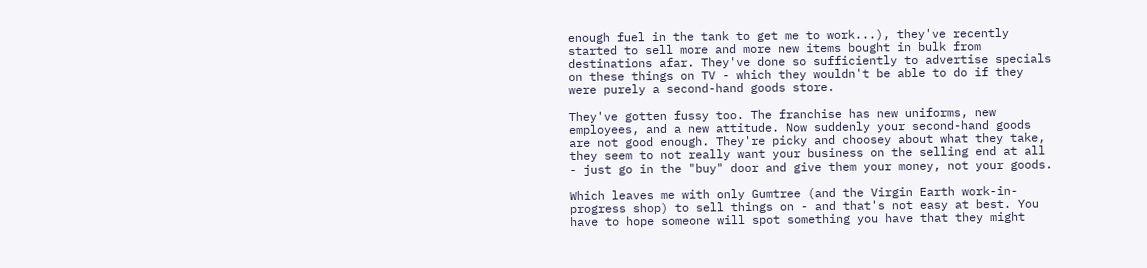enough fuel in the tank to get me to work...), they've recently started to sell more and more new items bought in bulk from destinations afar. They've done so sufficiently to advertise specials on these things on TV - which they wouldn't be able to do if they were purely a second-hand goods store.

They've gotten fussy too. The franchise has new uniforms, new employees, and a new attitude. Now suddenly your second-hand goods are not good enough. They're picky and choosey about what they take, they seem to not really want your business on the selling end at all - just go in the "buy" door and give them your money, not your goods.

Which leaves me with only Gumtree (and the Virgin Earth work-in-progress shop) to sell things on - and that's not easy at best. You have to hope someone will spot something you have that they might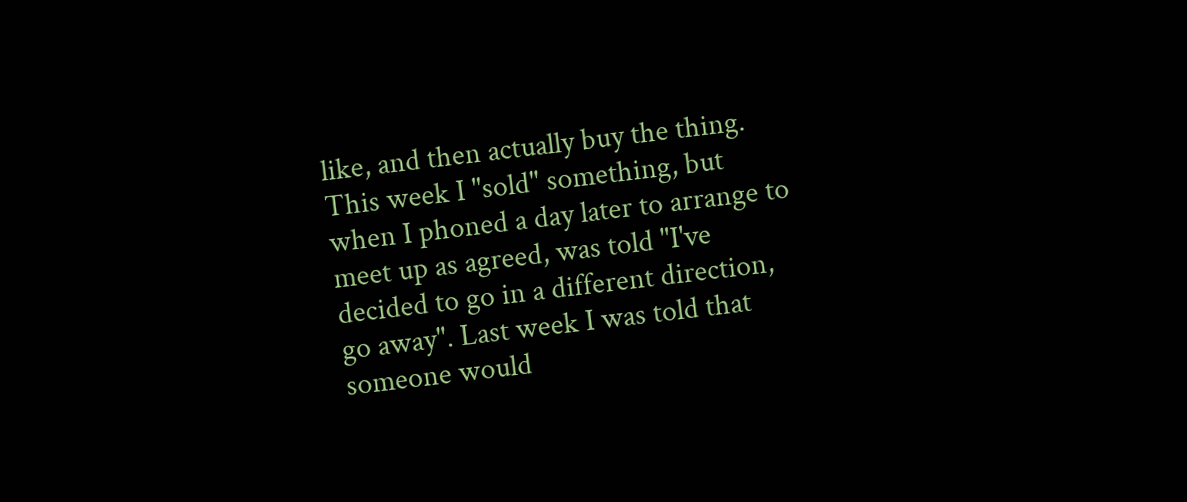like, and then actually buy the thing. This week I "sold" something, but when I phoned a day later to arrange to meet up as agreed, was told "I've decided to go in a different direction, go away". Last week I was told that someone would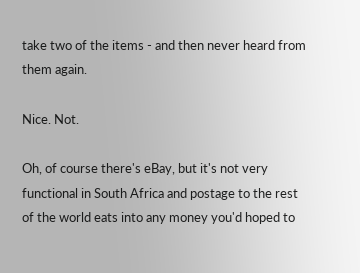take two of the items - and then never heard from them again.

Nice. Not.

Oh, of course there's eBay, but it's not very functional in South Africa and postage to the rest of the world eats into any money you'd hoped to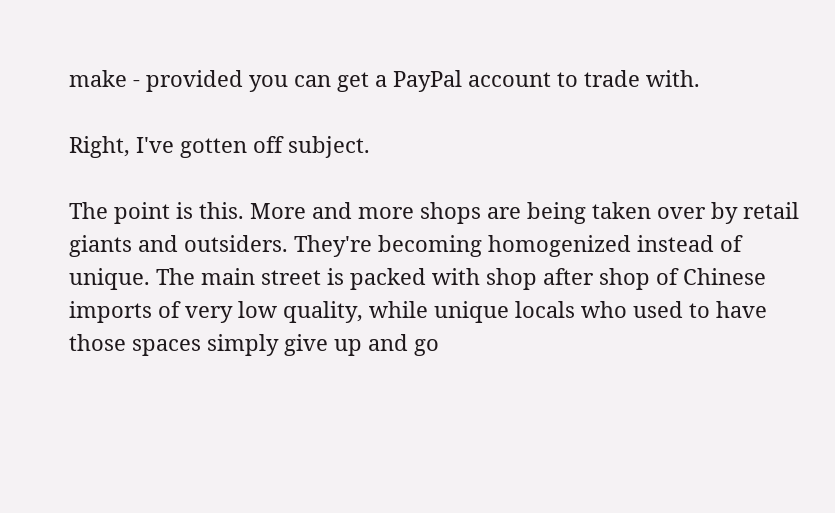make - provided you can get a PayPal account to trade with.

Right, I've gotten off subject.

The point is this. More and more shops are being taken over by retail giants and outsiders. They're becoming homogenized instead of unique. The main street is packed with shop after shop of Chinese imports of very low quality, while unique locals who used to have those spaces simply give up and go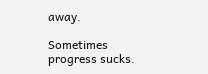away.

Sometimes progress sucks.